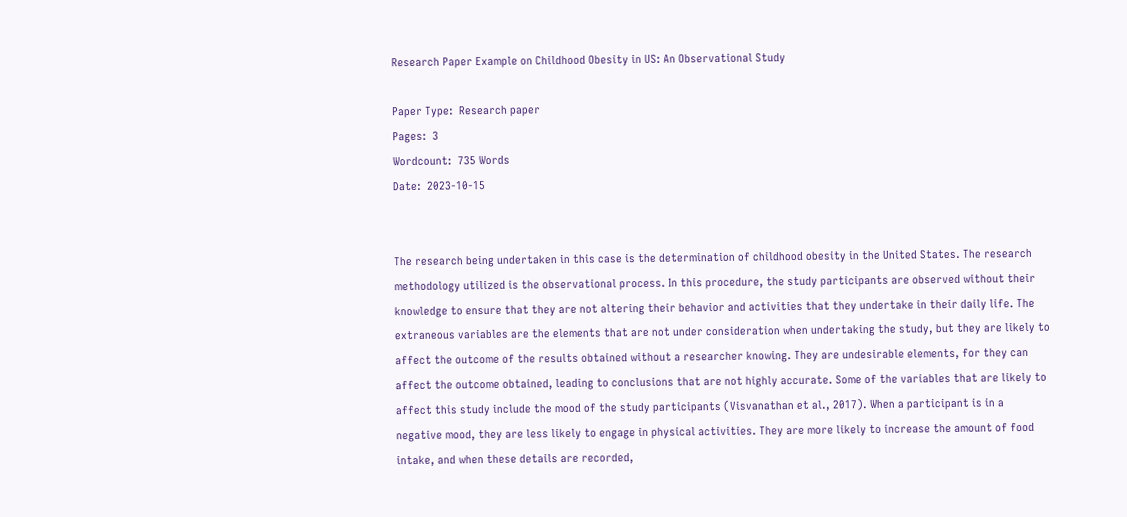Research Paper Example on Childhood Obesity in US: An Observational Study

Paper Type:  Research paper
Pages:  3
Wordcount:  735 Words
Date:  2023-10-15


The research being undertaken in this case is the determination of childhood obesity in the United States. The research methodology utilized is the observational process. In this procedure, the study participants are observed without their knowledge to ensure that they are not altering their behavior and activities that they undertake in their daily life. The extraneous variables are the elements that are not under consideration when undertaking the study, but they are likely to affect the outcome of the results obtained without a researcher knowing. They are undesirable elements, for they can affect the outcome obtained, leading to conclusions that are not highly accurate. Some of the variables that are likely to affect this study include the mood of the study participants (Visvanathan et al., 2017). When a participant is in a negative mood, they are less likely to engage in physical activities. They are more likely to increase the amount of food intake, and when these details are recorded,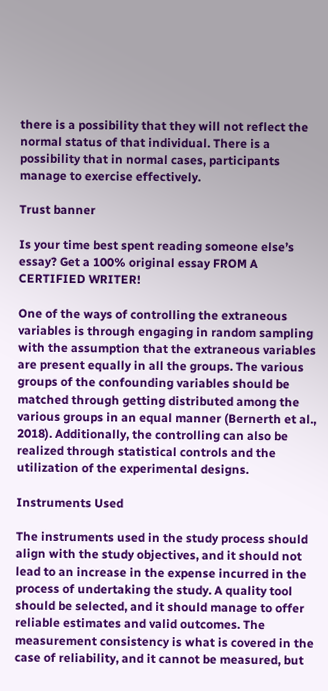there is a possibility that they will not reflect the normal status of that individual. There is a possibility that in normal cases, participants manage to exercise effectively.

Trust banner

Is your time best spent reading someone else’s essay? Get a 100% original essay FROM A CERTIFIED WRITER!

One of the ways of controlling the extraneous variables is through engaging in random sampling with the assumption that the extraneous variables are present equally in all the groups. The various groups of the confounding variables should be matched through getting distributed among the various groups in an equal manner (Bernerth et al., 2018). Additionally, the controlling can also be realized through statistical controls and the utilization of the experimental designs.

Instruments Used

The instruments used in the study process should align with the study objectives, and it should not lead to an increase in the expense incurred in the process of undertaking the study. A quality tool should be selected, and it should manage to offer reliable estimates and valid outcomes. The measurement consistency is what is covered in the case of reliability, and it cannot be measured, but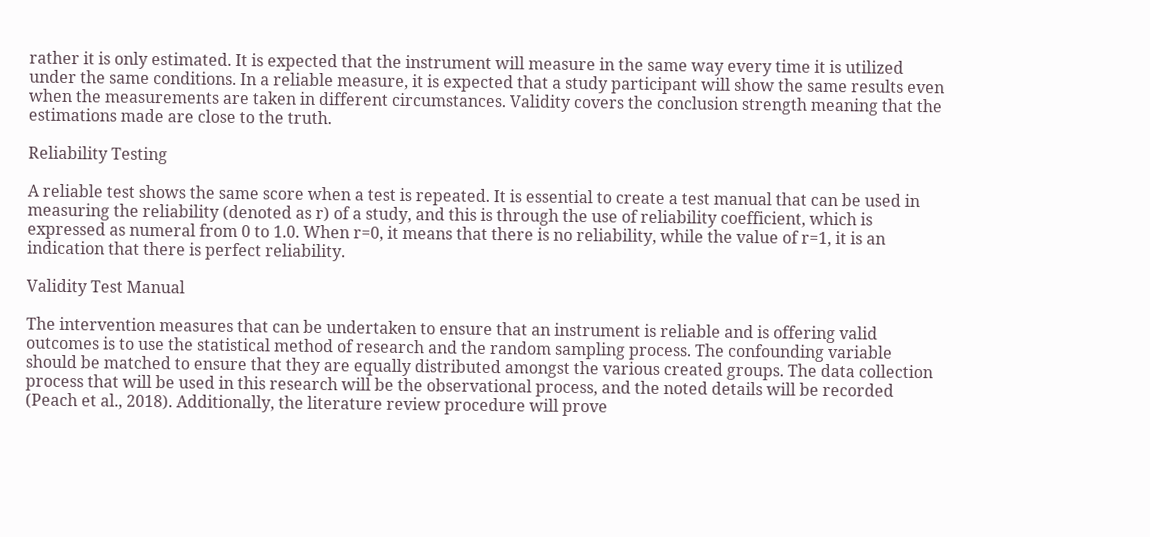rather it is only estimated. It is expected that the instrument will measure in the same way every time it is utilized under the same conditions. In a reliable measure, it is expected that a study participant will show the same results even when the measurements are taken in different circumstances. Validity covers the conclusion strength meaning that the estimations made are close to the truth.

Reliability Testing

A reliable test shows the same score when a test is repeated. It is essential to create a test manual that can be used in measuring the reliability (denoted as r) of a study, and this is through the use of reliability coefficient, which is expressed as numeral from 0 to 1.0. When r=0, it means that there is no reliability, while the value of r=1, it is an indication that there is perfect reliability.

Validity Test Manual

The intervention measures that can be undertaken to ensure that an instrument is reliable and is offering valid outcomes is to use the statistical method of research and the random sampling process. The confounding variable should be matched to ensure that they are equally distributed amongst the various created groups. The data collection process that will be used in this research will be the observational process, and the noted details will be recorded (Peach et al., 2018). Additionally, the literature review procedure will prove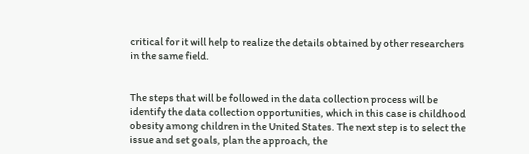critical for it will help to realize the details obtained by other researchers in the same field.


The steps that will be followed in the data collection process will be identify the data collection opportunities, which in this case is childhood obesity among children in the United States. The next step is to select the issue and set goals, plan the approach, the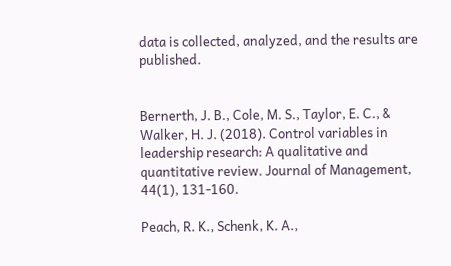data is collected, analyzed, and the results are published.


Bernerth, J. B., Cole, M. S., Taylor, E. C., & Walker, H. J. (2018). Control variables in leadership research: A qualitative and quantitative review. Journal of Management, 44(1), 131-160.

Peach, R. K., Schenk, K. A.,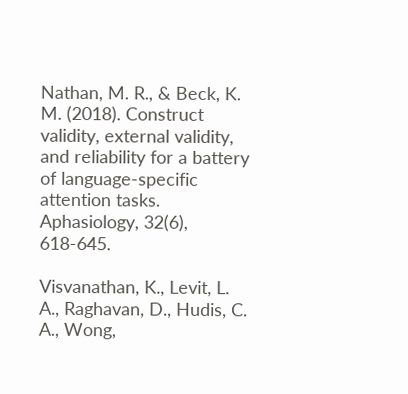Nathan, M. R., & Beck, K. M. (2018). Construct validity, external validity, and reliability for a battery of language-specific attention tasks. Aphasiology, 32(6), 618-645.

Visvanathan, K., Levit, L. A., Raghavan, D., Hudis, C. A., Wong,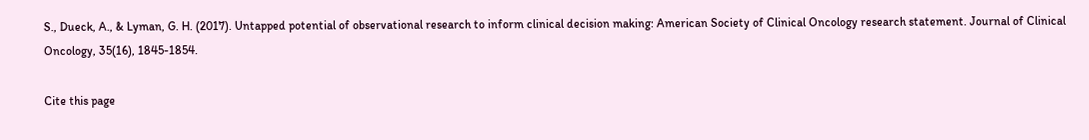S., Dueck, A., & Lyman, G. H. (2017). Untapped potential of observational research to inform clinical decision making: American Society of Clinical Oncology research statement. Journal of Clinical Oncology, 35(16), 1845-1854.

Cite this page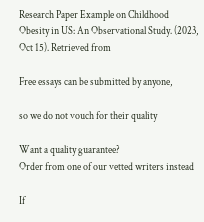Research Paper Example on Childhood Obesity in US: An Observational Study. (2023, Oct 15). Retrieved from

Free essays can be submitted by anyone,

so we do not vouch for their quality

Want a quality guarantee?
Order from one of our vetted writers instead

If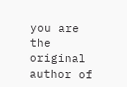you are the original author of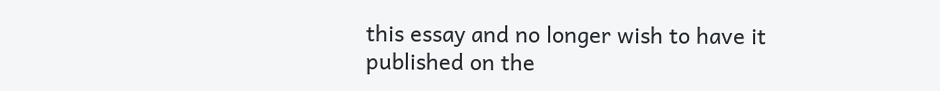this essay and no longer wish to have it published on the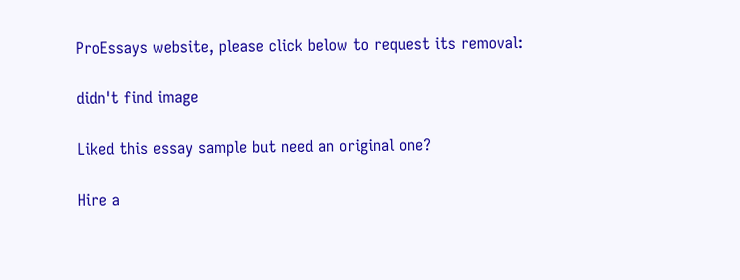ProEssays website, please click below to request its removal:

didn't find image

Liked this essay sample but need an original one?

Hire a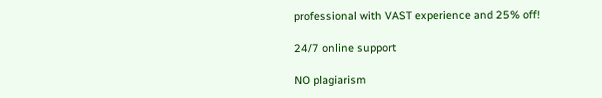professional with VAST experience and 25% off!

24/7 online support

NO plagiarism